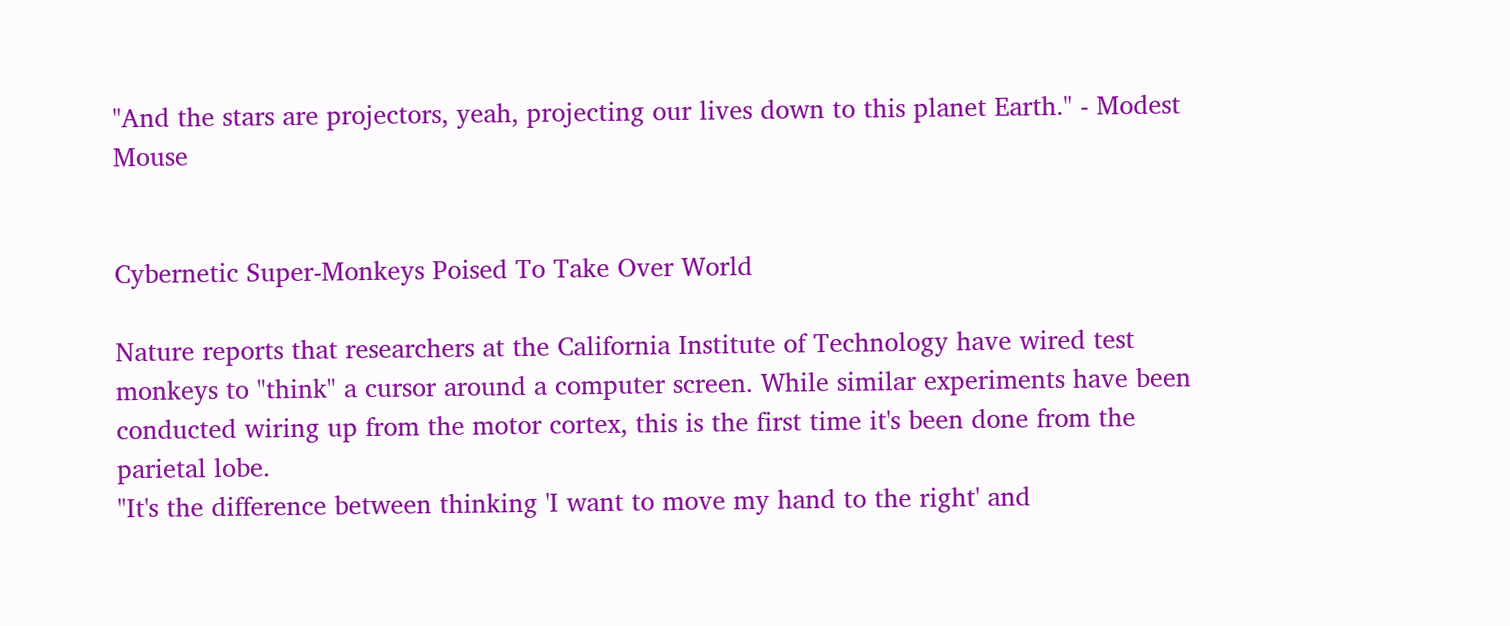"And the stars are projectors, yeah, projecting our lives down to this planet Earth." - Modest Mouse


Cybernetic Super-Monkeys Poised To Take Over World

Nature reports that researchers at the California Institute of Technology have wired test monkeys to "think" a cursor around a computer screen. While similar experiments have been conducted wiring up from the motor cortex, this is the first time it's been done from the parietal lobe.
"It's the difference between thinking 'I want to move my hand to the right' and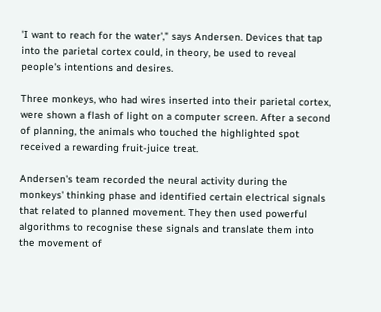'I want to reach for the water'," says Andersen. Devices that tap into the parietal cortex could, in theory, be used to reveal people's intentions and desires.

Three monkeys, who had wires inserted into their parietal cortex, were shown a flash of light on a computer screen. After a second of planning, the animals who touched the highlighted spot received a rewarding fruit-juice treat.

Andersen's team recorded the neural activity during the monkeys' thinking phase and identified certain electrical signals that related to planned movement. They then used powerful algorithms to recognise these signals and translate them into the movement of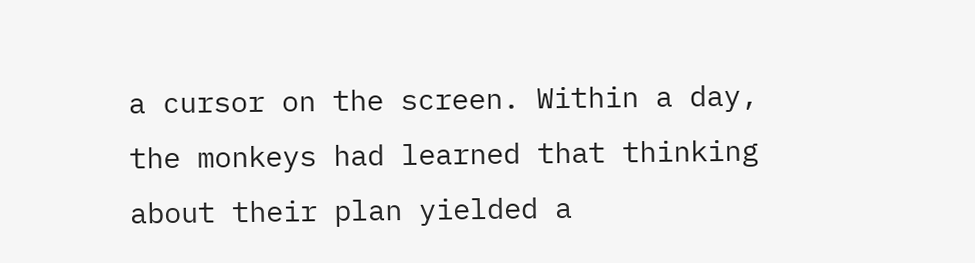a cursor on the screen. Within a day, the monkeys had learned that thinking about their plan yielded a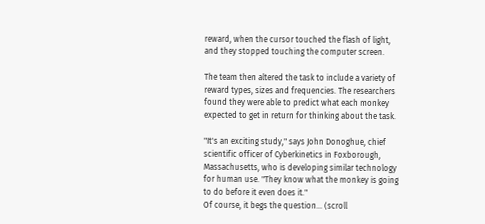reward, when the cursor touched the flash of light, and they stopped touching the computer screen.

The team then altered the task to include a variety of reward types, sizes and frequencies. The researchers found they were able to predict what each monkey expected to get in return for thinking about the task.

"It's an exciting study," says John Donoghue, chief scientific officer of Cyberkinetics in Foxborough, Massachusetts, who is developing similar technology for human use. "They know what the monkey is going to do before it even does it."
Of course, it begs the question... (scroll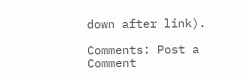down after link).

Comments: Post a Comment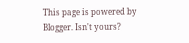This page is powered by Blogger. Isn't yours?